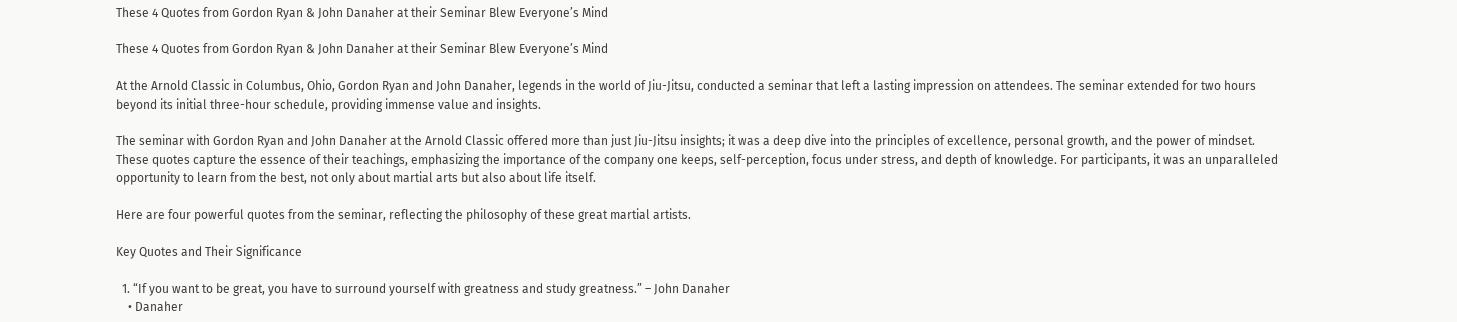These 4 Quotes from Gordon Ryan & John Danaher at their Seminar Blew Everyone’s Mind

These 4 Quotes from Gordon Ryan & John Danaher at their Seminar Blew Everyone’s Mind

At the Arnold Classic in Columbus, Ohio, Gordon Ryan and John Danaher, legends in the world of Jiu-Jitsu, conducted a seminar that left a lasting impression on attendees. The seminar extended for two hours beyond its initial three-hour schedule, providing immense value and insights.

The seminar with Gordon Ryan and John Danaher at the Arnold Classic offered more than just Jiu-Jitsu insights; it was a deep dive into the principles of excellence, personal growth, and the power of mindset. These quotes capture the essence of their teachings, emphasizing the importance of the company one keeps, self-perception, focus under stress, and depth of knowledge. For participants, it was an unparalleled opportunity to learn from the best, not only about martial arts but also about life itself.

Here are four powerful quotes from the seminar, reflecting the philosophy of these great martial artists.

Key Quotes and Their Significance

  1. “If you want to be great, you have to surround yourself with greatness and study greatness.” – John Danaher
    • Danaher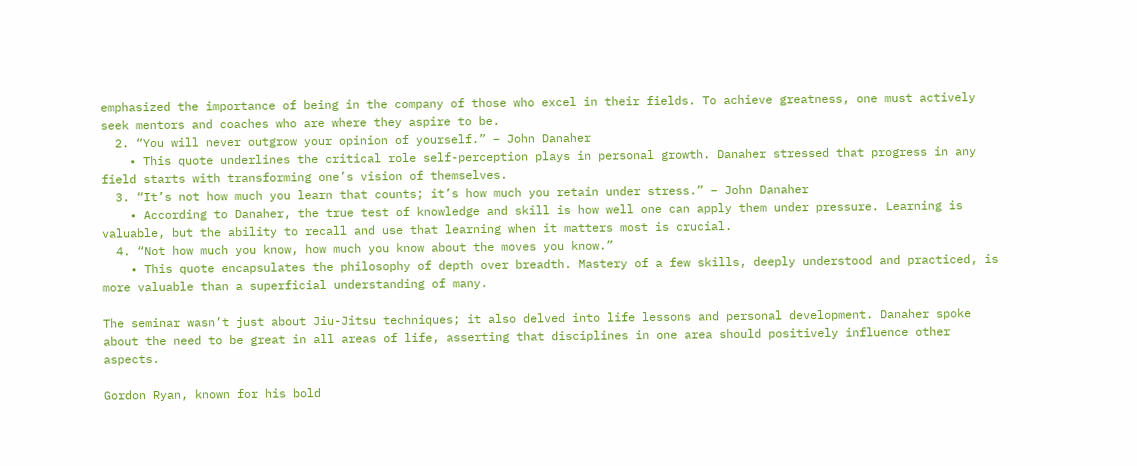emphasized the importance of being in the company of those who excel in their fields. To achieve greatness, one must actively seek mentors and coaches who are where they aspire to be.
  2. “You will never outgrow your opinion of yourself.” – John Danaher
    • This quote underlines the critical role self-perception plays in personal growth. Danaher stressed that progress in any field starts with transforming one’s vision of themselves.
  3. “It’s not how much you learn that counts; it’s how much you retain under stress.” – John Danaher
    • According to Danaher, the true test of knowledge and skill is how well one can apply them under pressure. Learning is valuable, but the ability to recall and use that learning when it matters most is crucial.
  4. “Not how much you know, how much you know about the moves you know.”
    • This quote encapsulates the philosophy of depth over breadth. Mastery of a few skills, deeply understood and practiced, is more valuable than a superficial understanding of many.

The seminar wasn’t just about Jiu-Jitsu techniques; it also delved into life lessons and personal development. Danaher spoke about the need to be great in all areas of life, asserting that disciplines in one area should positively influence other aspects.

Gordon Ryan, known for his bold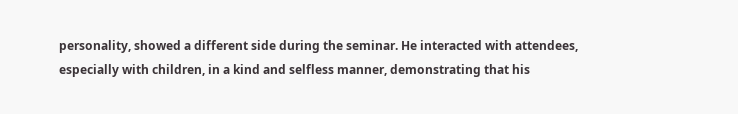personality, showed a different side during the seminar. He interacted with attendees, especially with children, in a kind and selfless manner, demonstrating that his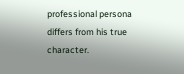professional persona differs from his true character.